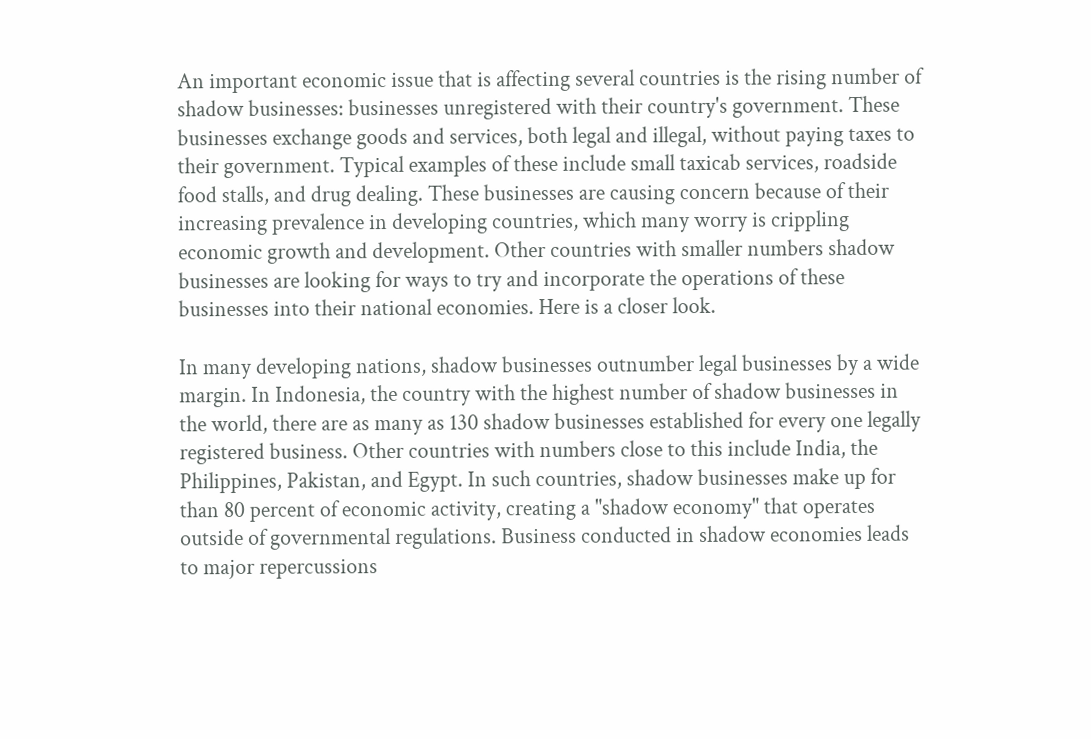An important economic issue that is affecting several countries is the rising number of shadow businesses: businesses unregistered with their country's government. These businesses exchange goods and services, both legal and illegal, without paying taxes to their government. Typical examples of these include small taxicab services, roadside food stalls, and drug dealing. These businesses are causing concern because of their increasing prevalence in developing countries, which many worry is crippling economic growth and development. Other countries with smaller numbers shadow businesses are looking for ways to try and incorporate the operations of these businesses into their national economies. Here is a closer look.

In many developing nations, shadow businesses outnumber legal businesses by a wide margin. In Indonesia, the country with the highest number of shadow businesses in the world, there are as many as 130 shadow businesses established for every one legally registered business. Other countries with numbers close to this include India, the Philippines, Pakistan, and Egypt. In such countries, shadow businesses make up for than 80 percent of economic activity, creating a "shadow economy" that operates outside of governmental regulations. Business conducted in shadow economies leads to major repercussions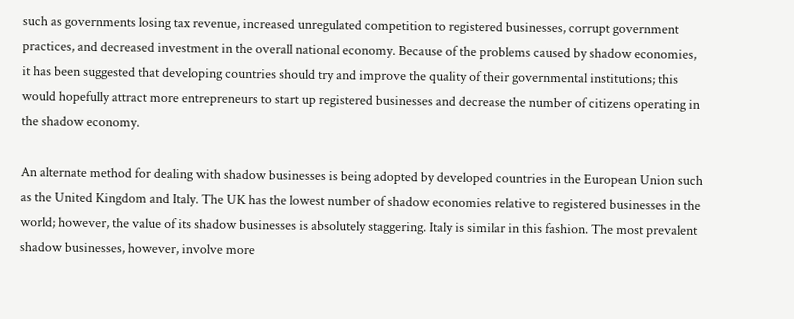such as governments losing tax revenue, increased unregulated competition to registered businesses, corrupt government practices, and decreased investment in the overall national economy. Because of the problems caused by shadow economies, it has been suggested that developing countries should try and improve the quality of their governmental institutions; this would hopefully attract more entrepreneurs to start up registered businesses and decrease the number of citizens operating in the shadow economy.

An alternate method for dealing with shadow businesses is being adopted by developed countries in the European Union such as the United Kingdom and Italy. The UK has the lowest number of shadow economies relative to registered businesses in the world; however, the value of its shadow businesses is absolutely staggering. Italy is similar in this fashion. The most prevalent shadow businesses, however, involve more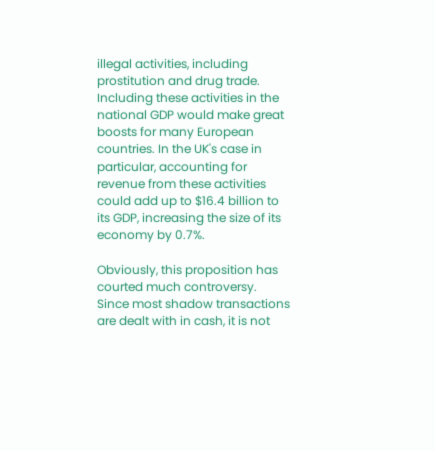illegal activities, including prostitution and drug trade. Including these activities in the national GDP would make great boosts for many European countries. In the UK's case in particular, accounting for revenue from these activities could add up to $16.4 billion to its GDP, increasing the size of its economy by 0.7%.

Obviously, this proposition has courted much controversy. Since most shadow transactions are dealt with in cash, it is not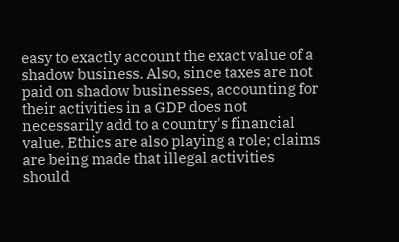easy to exactly account the exact value of a shadow business. Also, since taxes are not paid on shadow businesses, accounting for their activities in a GDP does not necessarily add to a country's financial value. Ethics are also playing a role; claims are being made that illegal activities should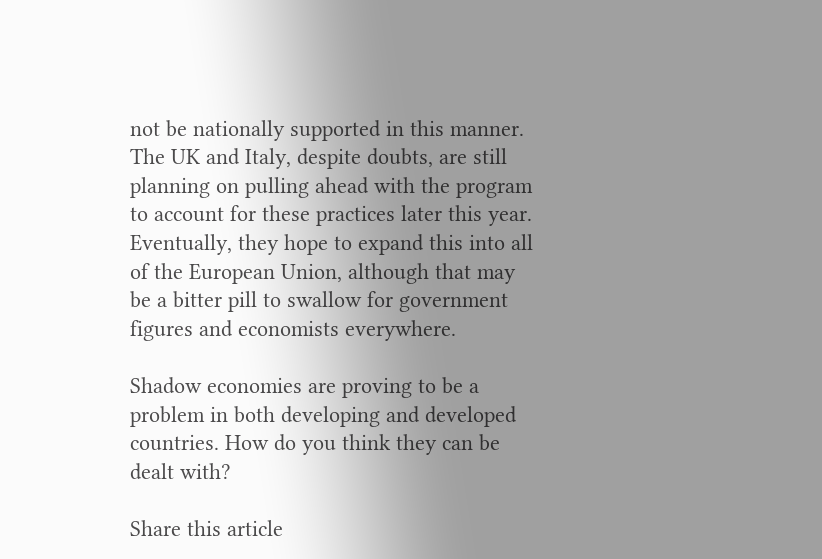not be nationally supported in this manner. The UK and Italy, despite doubts, are still planning on pulling ahead with the program to account for these practices later this year. Eventually, they hope to expand this into all of the European Union, although that may be a bitter pill to swallow for government figures and economists everywhere.

Shadow economies are proving to be a problem in both developing and developed countries. How do you think they can be dealt with?

Share this article